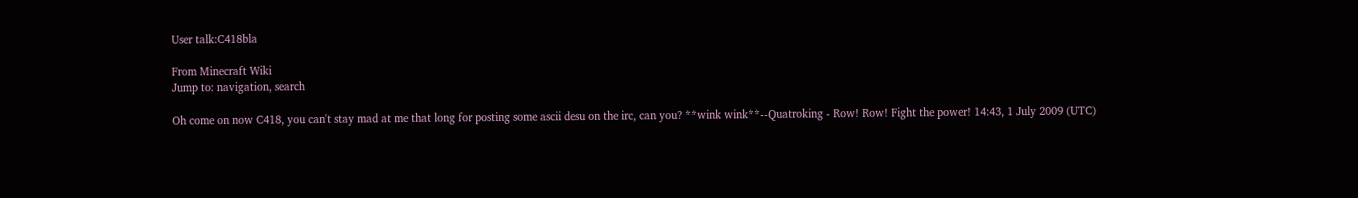User talk:C418bla

From Minecraft Wiki
Jump to: navigation, search

Oh come on now C418, you can't stay mad at me that long for posting some ascii desu on the irc, can you? **wink wink**--Quatroking - Row! Row! Fight the power! 14:43, 1 July 2009 (UTC)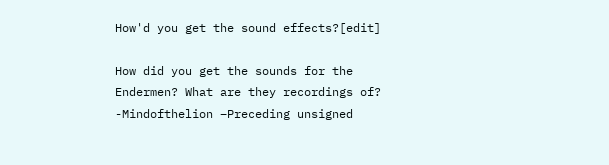How'd you get the sound effects?[edit]

How did you get the sounds for the Endermen? What are they recordings of? -Mindofthelion –Preceding unsigned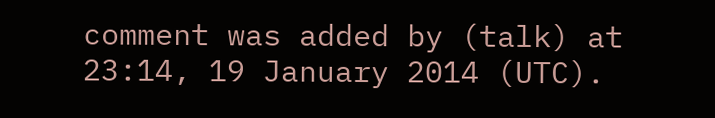comment was added by (talk) at 23:14, 19 January 2014 (UTC).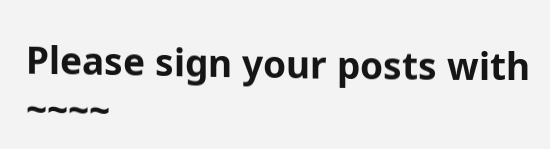Please sign your posts with ~~~~